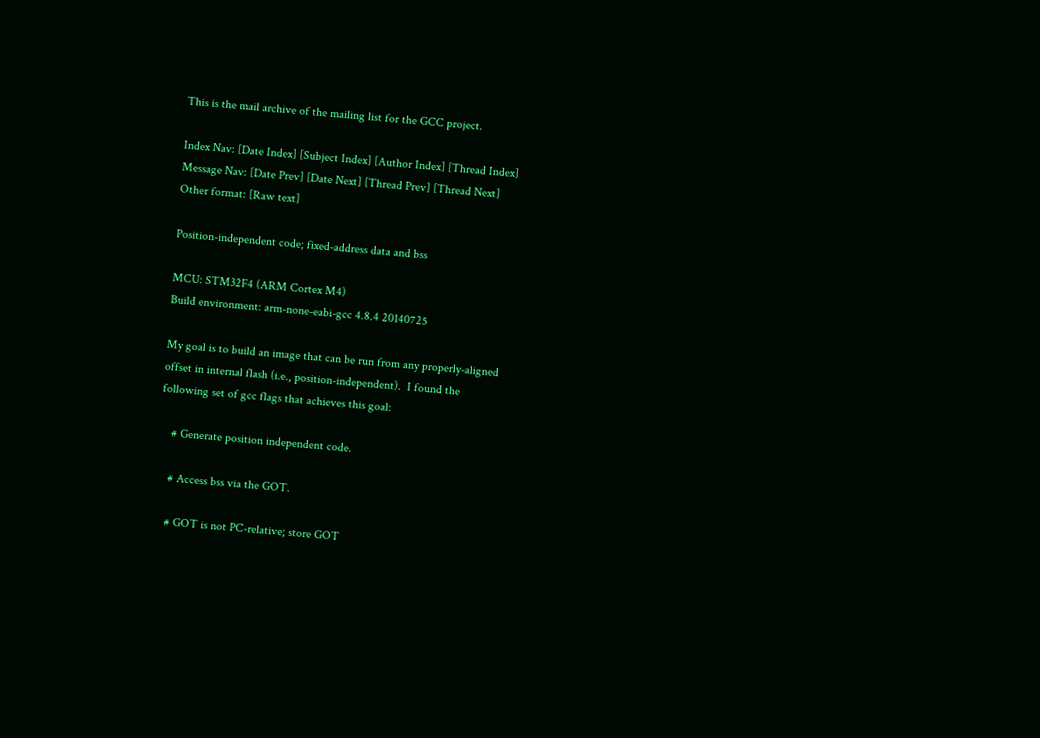This is the mail archive of the mailing list for the GCC project.

Index Nav: [Date Index] [Subject Index] [Author Index] [Thread Index]
Message Nav: [Date Prev] [Date Next] [Thread Prev] [Thread Next]
Other format: [Raw text]

Position-independent code; fixed-address data and bss

MCU: STM32F4 (ARM Cortex M4)
Build environment: arm-none-eabi-gcc 4.8.4 20140725

My goal is to build an image that can be run from any properly-aligned
offset in internal flash (i.e., position-independent).  I found the
following set of gcc flags that achieves this goal:

    # Generate position independent code.

    # Access bss via the GOT.

    # GOT is not PC-relative; store GOT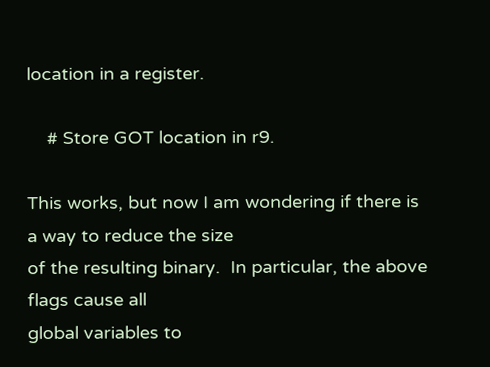location in a register.

    # Store GOT location in r9.

This works, but now I am wondering if there is a way to reduce the size
of the resulting binary.  In particular, the above flags cause all
global variables to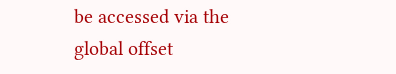be accessed via the global offset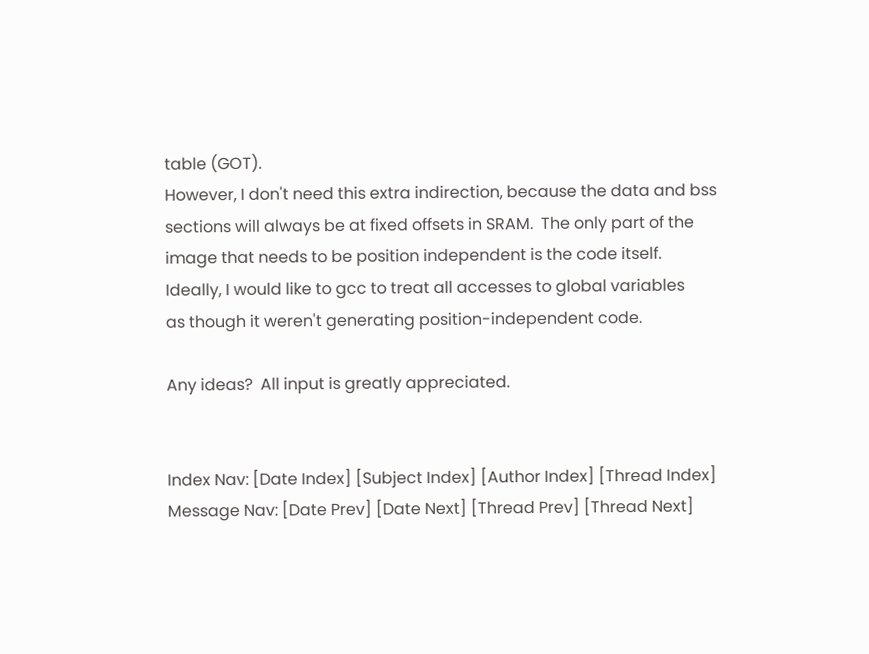table (GOT).
However, I don't need this extra indirection, because the data and bss
sections will always be at fixed offsets in SRAM.  The only part of the
image that needs to be position independent is the code itself.
Ideally, I would like to gcc to treat all accesses to global variables
as though it weren't generating position-independent code.

Any ideas?  All input is greatly appreciated.


Index Nav: [Date Index] [Subject Index] [Author Index] [Thread Index]
Message Nav: [Date Prev] [Date Next] [Thread Prev] [Thread Next]